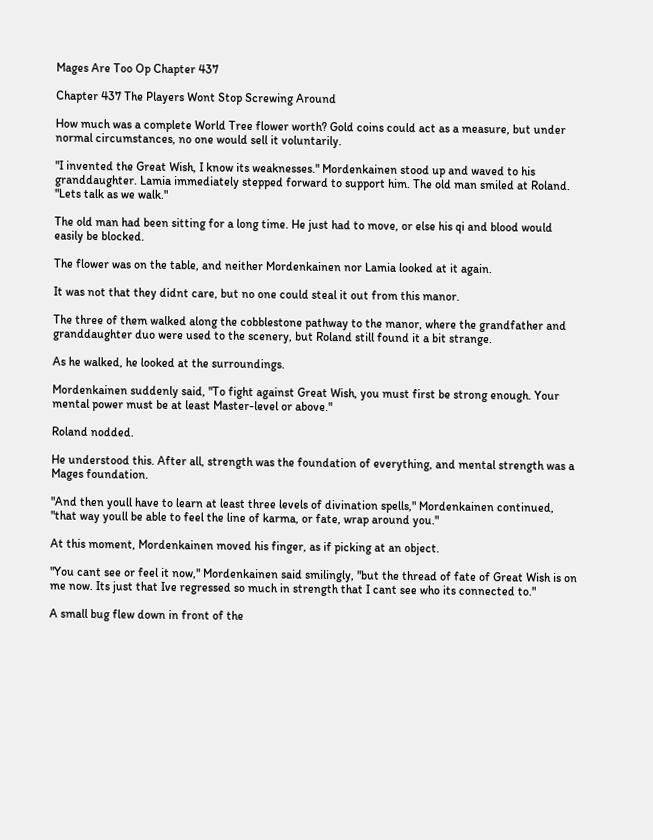Mages Are Too Op Chapter 437

Chapter 437 The Players Wont Stop Screwing Around

How much was a complete World Tree flower worth? Gold coins could act as a measure, but under normal circumstances, no one would sell it voluntarily.

"I invented the Great Wish, I know its weaknesses." Mordenkainen stood up and waved to his granddaughter. Lamia immediately stepped forward to support him. The old man smiled at Roland. "Lets talk as we walk."

The old man had been sitting for a long time. He just had to move, or else his qi and blood would easily be blocked.

The flower was on the table, and neither Mordenkainen nor Lamia looked at it again.

It was not that they didnt care, but no one could steal it out from this manor.

The three of them walked along the cobblestone pathway to the manor, where the grandfather and granddaughter duo were used to the scenery, but Roland still found it a bit strange.

As he walked, he looked at the surroundings.

Mordenkainen suddenly said, "To fight against Great Wish, you must first be strong enough. Your mental power must be at least Master-level or above."

Roland nodded.

He understood this. After all, strength was the foundation of everything, and mental strength was a Mages foundation.

"And then youll have to learn at least three levels of divination spells," Mordenkainen continued, "that way youll be able to feel the line of karma, or fate, wrap around you."

At this moment, Mordenkainen moved his finger, as if picking at an object.

"You cant see or feel it now," Mordenkainen said smilingly, "but the thread of fate of Great Wish is on me now. Its just that Ive regressed so much in strength that I cant see who its connected to."

A small bug flew down in front of the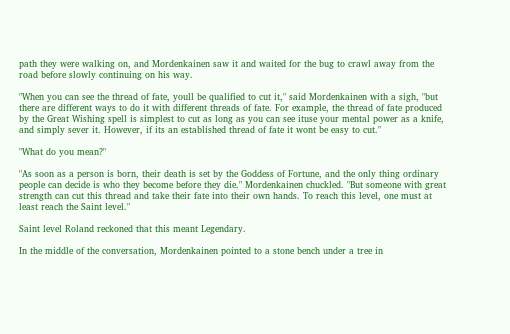path they were walking on, and Mordenkainen saw it and waited for the bug to crawl away from the road before slowly continuing on his way.

"When you can see the thread of fate, youll be qualified to cut it," said Mordenkainen with a sigh, "but there are different ways to do it with different threads of fate. For example, the thread of fate produced by the Great Wishing spell is simplest to cut as long as you can see ituse your mental power as a knife, and simply sever it. However, if its an established thread of fate it wont be easy to cut."

"What do you mean?"

"As soon as a person is born, their death is set by the Goddess of Fortune, and the only thing ordinary people can decide is who they become before they die." Mordenkainen chuckled. "But someone with great strength can cut this thread and take their fate into their own hands. To reach this level, one must at least reach the Saint level."

Saint level Roland reckoned that this meant Legendary.

In the middle of the conversation, Mordenkainen pointed to a stone bench under a tree in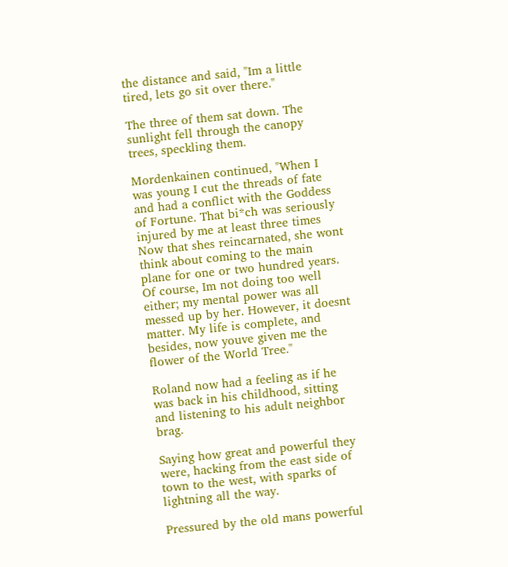the distance and said, "Im a little tired, lets go sit over there."

The three of them sat down. The sunlight fell through the canopy trees, speckling them.

Mordenkainen continued, "When I was young I cut the threads of fate and had a conflict with the Goddess of Fortune. That bi*ch was seriously injured by me at least three times Now that shes reincarnated, she wont think about coming to the main plane for one or two hundred years. Of course, Im not doing too well either; my mental power was all messed up by her. However, it doesnt matter. My life is complete, and besides, now youve given me the flower of the World Tree."

Roland now had a feeling as if he was back in his childhood, sitting and listening to his adult neighbor brag.

Saying how great and powerful they were, hacking from the east side of town to the west, with sparks of lightning all the way.

Pressured by the old mans powerful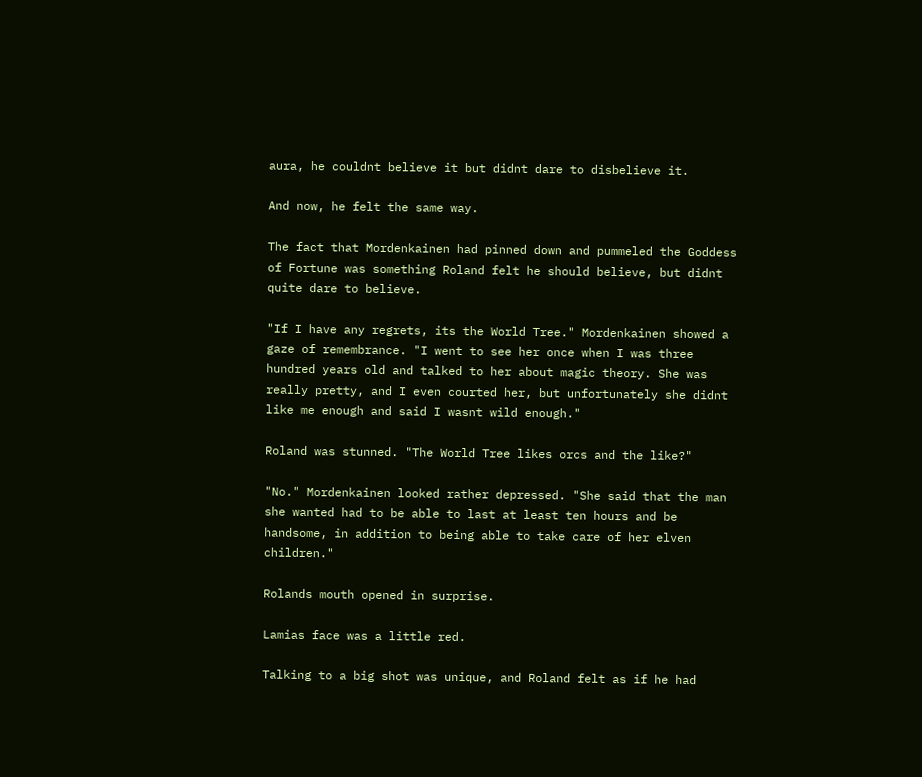aura, he couldnt believe it but didnt dare to disbelieve it.

And now, he felt the same way.

The fact that Mordenkainen had pinned down and pummeled the Goddess of Fortune was something Roland felt he should believe, but didnt quite dare to believe.

"If I have any regrets, its the World Tree." Mordenkainen showed a gaze of remembrance. "I went to see her once when I was three hundred years old and talked to her about magic theory. She was really pretty, and I even courted her, but unfortunately she didnt like me enough and said I wasnt wild enough."

Roland was stunned. "The World Tree likes orcs and the like?"

"No." Mordenkainen looked rather depressed. "She said that the man she wanted had to be able to last at least ten hours and be handsome, in addition to being able to take care of her elven children."

Rolands mouth opened in surprise.

Lamias face was a little red.

Talking to a big shot was unique, and Roland felt as if he had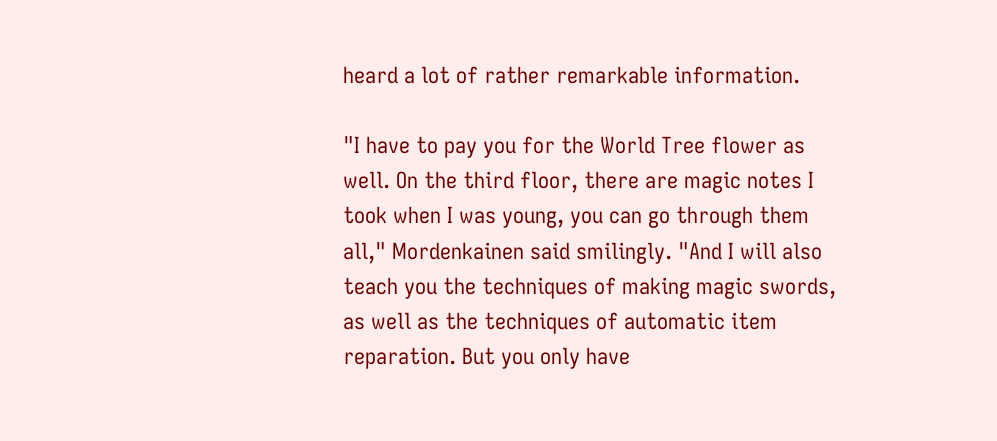heard a lot of rather remarkable information.

"I have to pay you for the World Tree flower as well. On the third floor, there are magic notes I took when I was young, you can go through them all," Mordenkainen said smilingly. "And I will also teach you the techniques of making magic swords, as well as the techniques of automatic item reparation. But you only have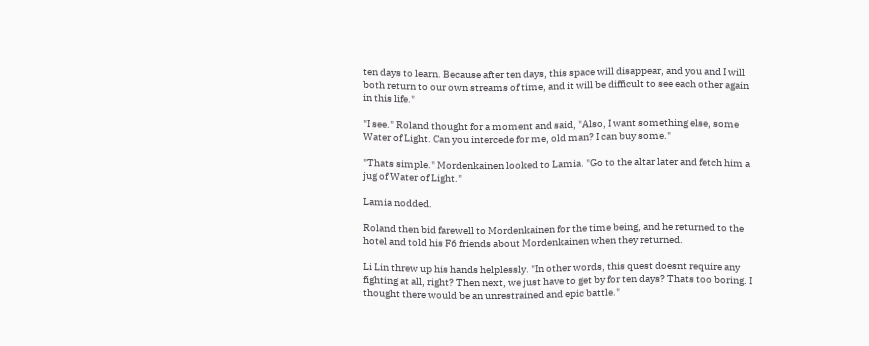ten days to learn. Because after ten days, this space will disappear, and you and I will both return to our own streams of time, and it will be difficult to see each other again in this life."

"I see." Roland thought for a moment and said, "Also, I want something else, some Water of Light. Can you intercede for me, old man? I can buy some."

"Thats simple." Mordenkainen looked to Lamia. "Go to the altar later and fetch him a jug of Water of Light."

Lamia nodded.

Roland then bid farewell to Mordenkainen for the time being, and he returned to the hotel and told his F6 friends about Mordenkainen when they returned.

Li Lin threw up his hands helplessly. "In other words, this quest doesnt require any fighting at all, right? Then next, we just have to get by for ten days? Thats too boring. I thought there would be an unrestrained and epic battle."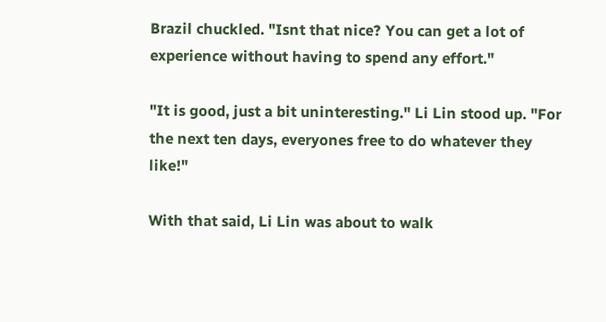Brazil chuckled. "Isnt that nice? You can get a lot of experience without having to spend any effort."

"It is good, just a bit uninteresting." Li Lin stood up. "For the next ten days, everyones free to do whatever they like!"

With that said, Li Lin was about to walk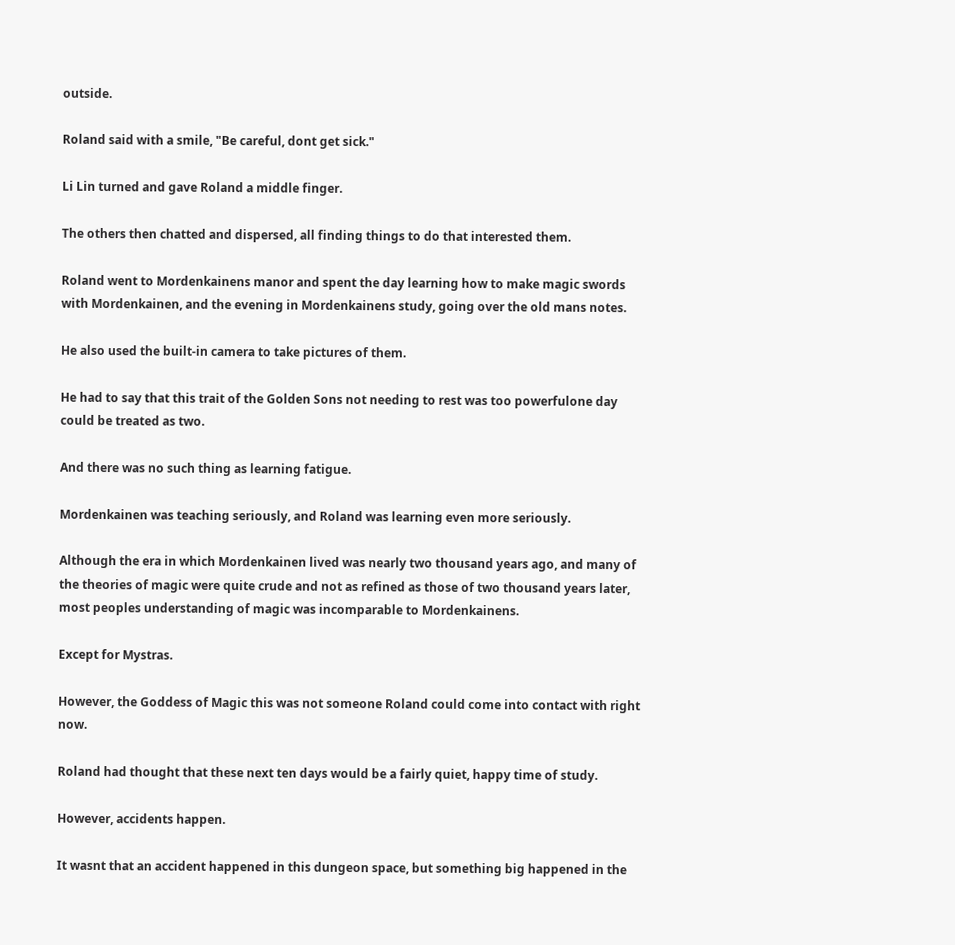outside.

Roland said with a smile, "Be careful, dont get sick."

Li Lin turned and gave Roland a middle finger.

The others then chatted and dispersed, all finding things to do that interested them.

Roland went to Mordenkainens manor and spent the day learning how to make magic swords with Mordenkainen, and the evening in Mordenkainens study, going over the old mans notes.

He also used the built-in camera to take pictures of them.

He had to say that this trait of the Golden Sons not needing to rest was too powerfulone day could be treated as two.

And there was no such thing as learning fatigue.

Mordenkainen was teaching seriously, and Roland was learning even more seriously.

Although the era in which Mordenkainen lived was nearly two thousand years ago, and many of the theories of magic were quite crude and not as refined as those of two thousand years later, most peoples understanding of magic was incomparable to Mordenkainens.

Except for Mystras.

However, the Goddess of Magic this was not someone Roland could come into contact with right now.

Roland had thought that these next ten days would be a fairly quiet, happy time of study.

However, accidents happen.

It wasnt that an accident happened in this dungeon space, but something big happened in the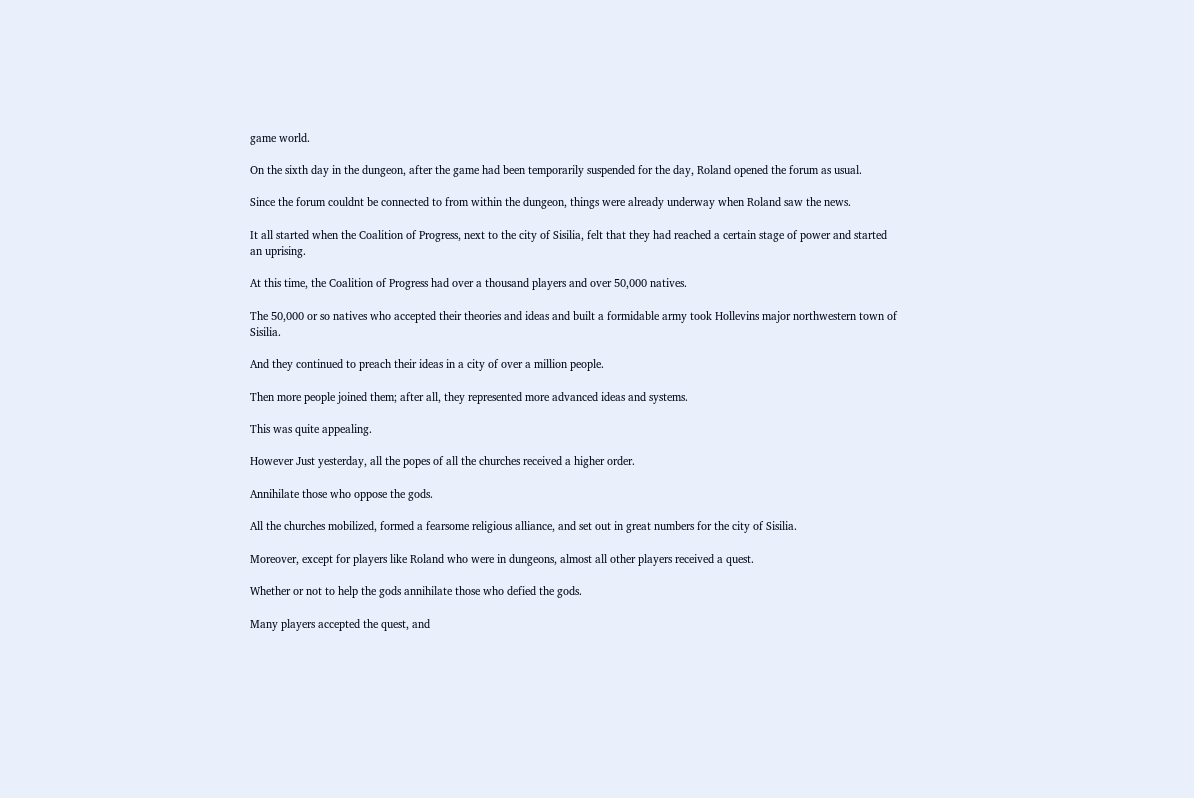game world.

On the sixth day in the dungeon, after the game had been temporarily suspended for the day, Roland opened the forum as usual.

Since the forum couldnt be connected to from within the dungeon, things were already underway when Roland saw the news.

It all started when the Coalition of Progress, next to the city of Sisilia, felt that they had reached a certain stage of power and started an uprising.

At this time, the Coalition of Progress had over a thousand players and over 50,000 natives.

The 50,000 or so natives who accepted their theories and ideas and built a formidable army took Hollevins major northwestern town of Sisilia.

And they continued to preach their ideas in a city of over a million people.

Then more people joined them; after all, they represented more advanced ideas and systems.

This was quite appealing.

However Just yesterday, all the popes of all the churches received a higher order.

Annihilate those who oppose the gods.

All the churches mobilized, formed a fearsome religious alliance, and set out in great numbers for the city of Sisilia.

Moreover, except for players like Roland who were in dungeons, almost all other players received a quest.

Whether or not to help the gods annihilate those who defied the gods.

Many players accepted the quest, and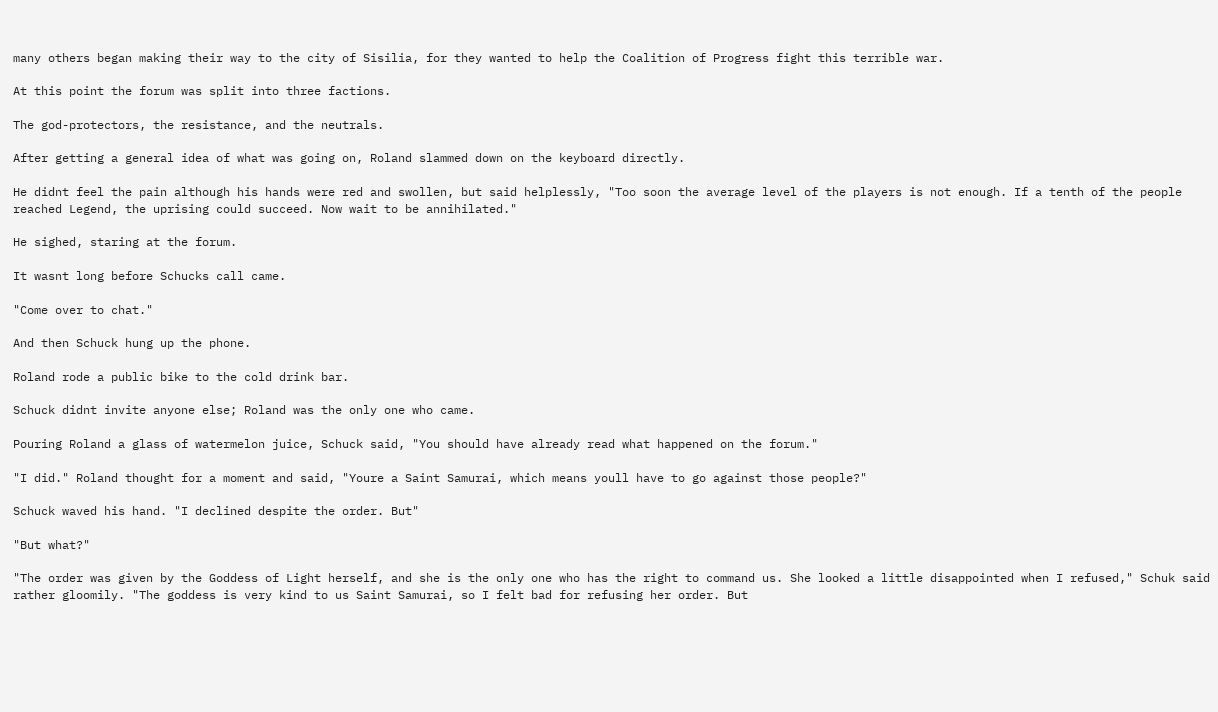many others began making their way to the city of Sisilia, for they wanted to help the Coalition of Progress fight this terrible war.

At this point the forum was split into three factions.

The god-protectors, the resistance, and the neutrals.

After getting a general idea of what was going on, Roland slammed down on the keyboard directly.

He didnt feel the pain although his hands were red and swollen, but said helplessly, "Too soon the average level of the players is not enough. If a tenth of the people reached Legend, the uprising could succeed. Now wait to be annihilated."

He sighed, staring at the forum.

It wasnt long before Schucks call came.

"Come over to chat."

And then Schuck hung up the phone.

Roland rode a public bike to the cold drink bar.

Schuck didnt invite anyone else; Roland was the only one who came.

Pouring Roland a glass of watermelon juice, Schuck said, "You should have already read what happened on the forum."

"I did." Roland thought for a moment and said, "Youre a Saint Samurai, which means youll have to go against those people?"

Schuck waved his hand. "I declined despite the order. But"

"But what?"

"The order was given by the Goddess of Light herself, and she is the only one who has the right to command us. She looked a little disappointed when I refused," Schuk said rather gloomily. "The goddess is very kind to us Saint Samurai, so I felt bad for refusing her order. But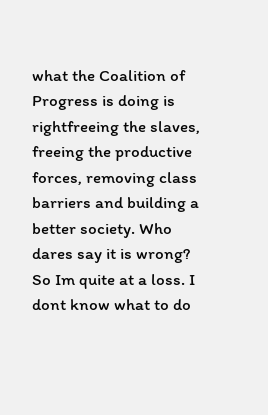what the Coalition of Progress is doing is rightfreeing the slaves, freeing the productive forces, removing class barriers and building a better society. Who dares say it is wrong? So Im quite at a loss. I dont know what to do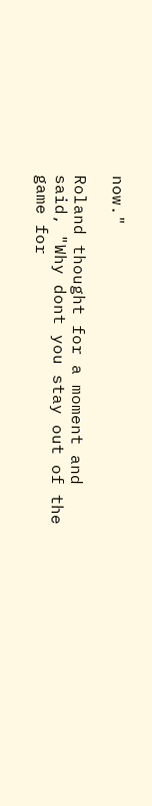now."

Roland thought for a moment and said, "Why dont you stay out of the game for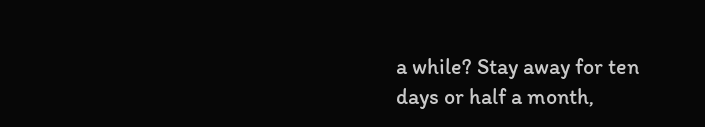a while? Stay away for ten days or half a month,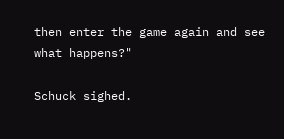then enter the game again and see what happens?"

Schuck sighed.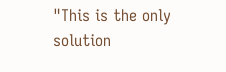"This is the only solution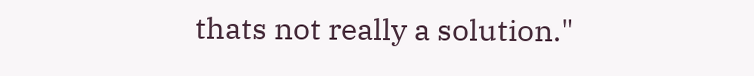thats not really a solution."